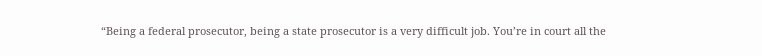“Being a federal prosecutor, being a state prosecutor is a very difficult job. You’re in court all the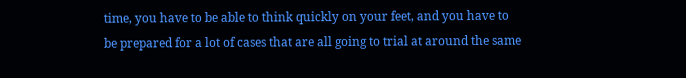time, you have to be able to think quickly on your feet, and you have to be prepared for a lot of cases that are all going to trial at around the same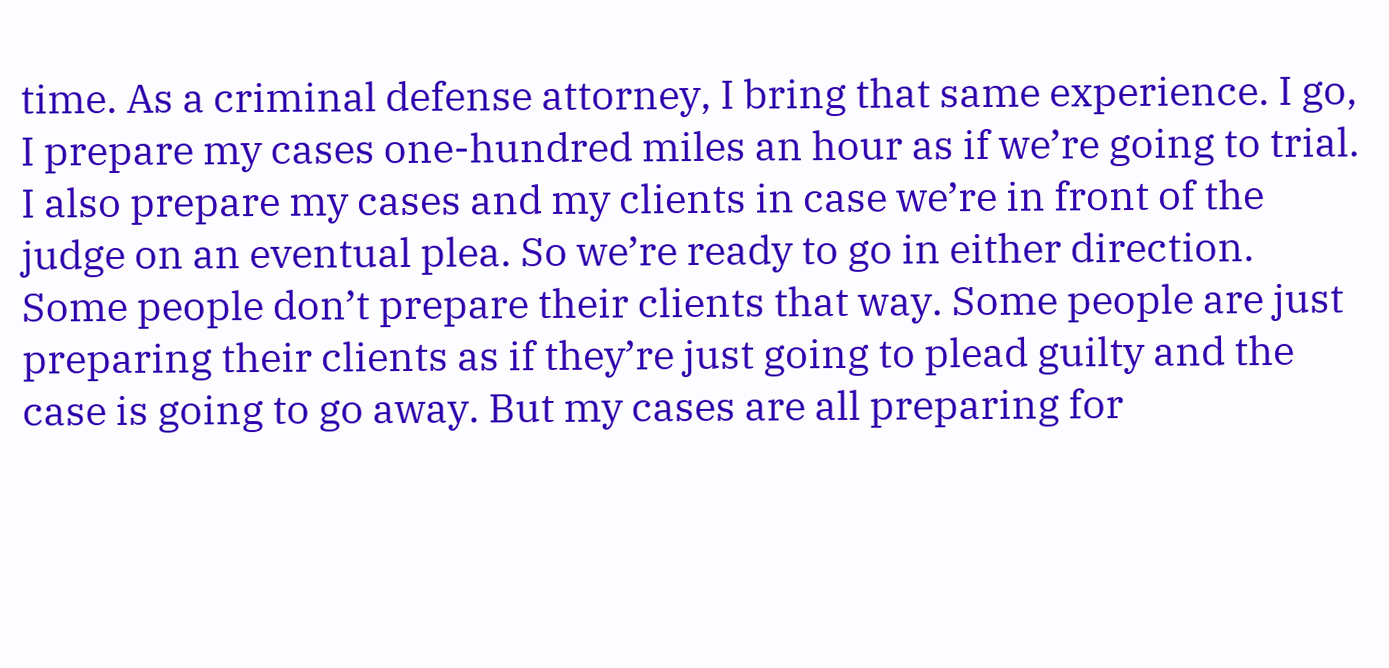time. As a criminal defense attorney, I bring that same experience. I go, I prepare my cases one-hundred miles an hour as if we’re going to trial. I also prepare my cases and my clients in case we’re in front of the judge on an eventual plea. So we’re ready to go in either direction. Some people don’t prepare their clients that way. Some people are just preparing their clients as if they’re just going to plead guilty and the case is going to go away. But my cases are all preparing for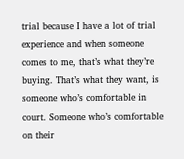trial because I have a lot of trial experience and when someone comes to me, that’s what they’re buying. That’s what they want, is someone who’s comfortable in court. Someone who’s comfortable on their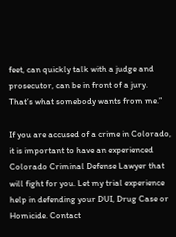feet, can quickly talk with a judge and prosecutor, can be in front of a jury. That’s what somebody wants from me.”

If you are accused of a crime in Colorado, it is important to have an experienced Colorado Criminal Defense Lawyer that will fight for you. Let my trial experience help in defending your DUI, Drug Case or Homicide. Contact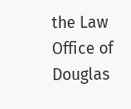the Law Office of Douglas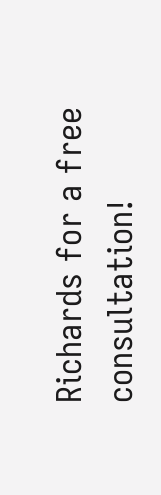Richards for a free consultation!